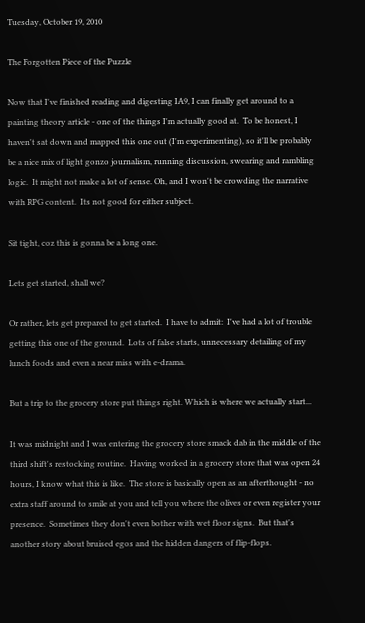Tuesday, October 19, 2010

The Forgotten Piece of the Puzzle

Now that I've finished reading and digesting IA9, I can finally get around to a painting theory article - one of the things I'm actually good at.  To be honest, I haven't sat down and mapped this one out (I'm experimenting), so it'll be probably be a nice mix of light gonzo journalism, running discussion, swearing and rambling logic.  It might not make a lot of sense. Oh, and I won't be crowding the narrative with RPG content.  Its not good for either subject.

Sit tight, coz this is gonna be a long one.

Lets get started, shall we?

Or rather, lets get prepared to get started.  I have to admit:  I've had a lot of trouble getting this one of the ground.  Lots of false starts, unnecessary detailing of my lunch foods and even a near miss with e-drama.

But a trip to the grocery store put things right. Which is where we actually start...

It was midnight and I was entering the grocery store smack dab in the middle of the third shift's restocking routine.  Having worked in a grocery store that was open 24 hours, I know what this is like.  The store is basically open as an afterthought - no extra staff around to smile at you and tell you where the olives or even register your presence.  Sometimes they don't even bother with wet floor signs.  But that's another story about bruised egos and the hidden dangers of flip-flops.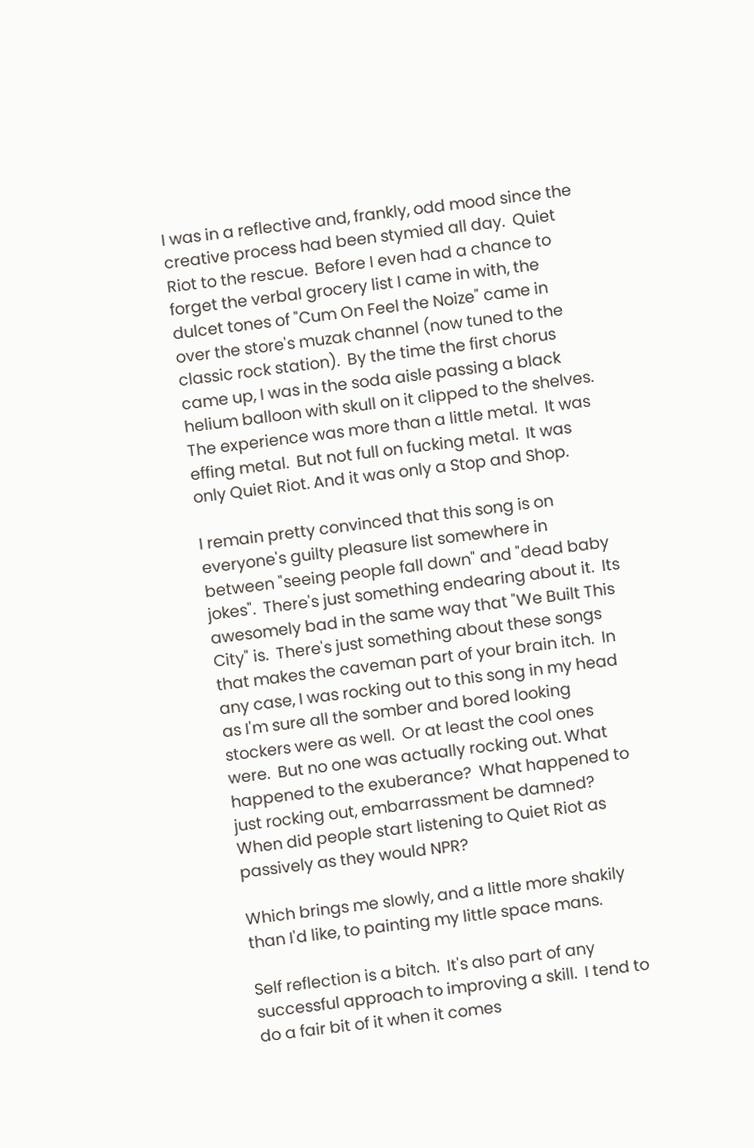I was in a reflective and, frankly, odd mood since the creative process had been stymied all day.  Quiet Riot to the rescue.  Before I even had a chance to forget the verbal grocery list I came in with, the dulcet tones of "Cum On Feel the Noize" came in over the store's muzak channel (now tuned to the classic rock station).  By the time the first chorus came up, I was in the soda aisle passing a black helium balloon with skull on it clipped to the shelves. The experience was more than a little metal.  It was effing metal.  But not full on fucking metal.  It was only Quiet Riot. And it was only a Stop and Shop.

I remain pretty convinced that this song is on everyone's guilty pleasure list somewhere in between "seeing people fall down" and "dead baby jokes".  There's just something endearing about it.  Its awesomely bad in the same way that "We Built This City" is.  There's just something about these songs that makes the caveman part of your brain itch.  In any case, I was rocking out to this song in my head as I'm sure all the somber and bored looking stockers were as well.  Or at least the cool ones were.  But no one was actually rocking out. What happened to the exuberance?  What happened to just rocking out, embarrassment be damned?  When did people start listening to Quiet Riot as passively as they would NPR?

Which brings me slowly, and a little more shakily than I'd like, to painting my little space mans.

Self reflection is a bitch.  It's also part of any successful approach to improving a skill.  I tend to do a fair bit of it when it comes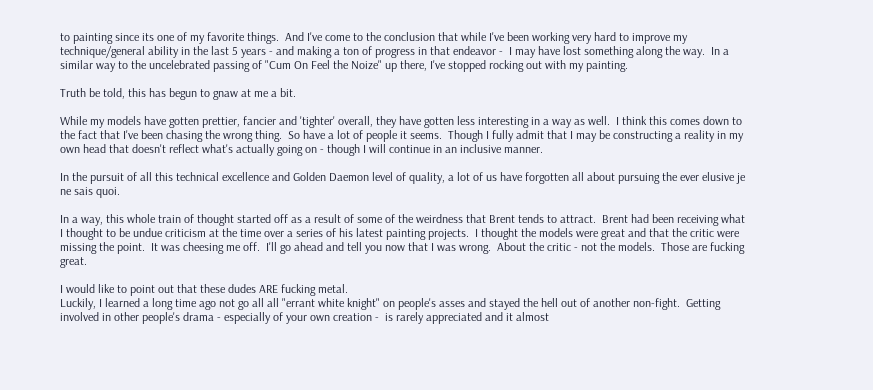to painting since its one of my favorite things.  And I've come to the conclusion that while I've been working very hard to improve my technique/general ability in the last 5 years - and making a ton of progress in that endeavor -  I may have lost something along the way.  In a similar way to the uncelebrated passing of "Cum On Feel the Noize" up there, I've stopped rocking out with my painting.

Truth be told, this has begun to gnaw at me a bit.

While my models have gotten prettier, fancier and 'tighter' overall, they have gotten less interesting in a way as well.  I think this comes down to the fact that I've been chasing the wrong thing.  So have a lot of people it seems.  Though I fully admit that I may be constructing a reality in my own head that doesn't reflect what's actually going on - though I will continue in an inclusive manner.

In the pursuit of all this technical excellence and Golden Daemon level of quality, a lot of us have forgotten all about pursuing the ever elusive je ne sais quoi.

In a way, this whole train of thought started off as a result of some of the weirdness that Brent tends to attract.  Brent had been receiving what I thought to be undue criticism at the time over a series of his latest painting projects.  I thought the models were great and that the critic were missing the point.  It was cheesing me off.  I'll go ahead and tell you now that I was wrong.  About the critic - not the models.  Those are fucking great.

I would like to point out that these dudes ARE fucking metal.
Luckily, I learned a long time ago not go all all "errant white knight" on people's asses and stayed the hell out of another non-fight.  Getting involved in other people's drama - especially of your own creation -  is rarely appreciated and it almost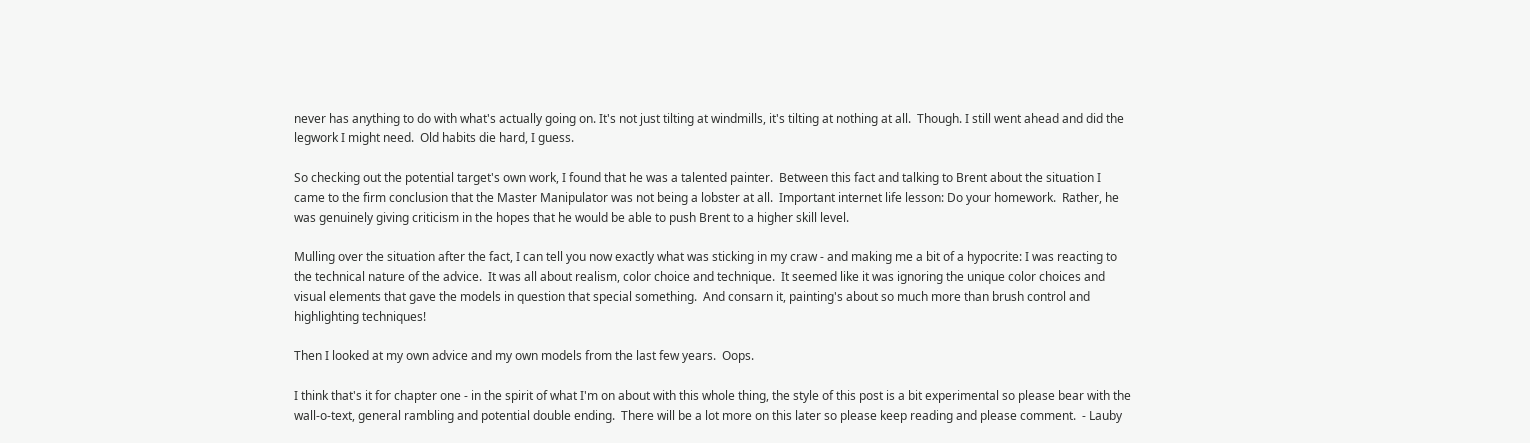never has anything to do with what's actually going on. It's not just tilting at windmills, it's tilting at nothing at all.  Though. I still went ahead and did the legwork I might need.  Old habits die hard, I guess.

So checking out the potential target's own work, I found that he was a talented painter.  Between this fact and talking to Brent about the situation I came to the firm conclusion that the Master Manipulator was not being a lobster at all.  Important internet life lesson: Do your homework.  Rather, he was genuinely giving criticism in the hopes that he would be able to push Brent to a higher skill level.

Mulling over the situation after the fact, I can tell you now exactly what was sticking in my craw - and making me a bit of a hypocrite: I was reacting to the technical nature of the advice.  It was all about realism, color choice and technique.  It seemed like it was ignoring the unique color choices and visual elements that gave the models in question that special something.  And consarn it, painting's about so much more than brush control and highlighting techniques!

Then I looked at my own advice and my own models from the last few years.  Oops.

I think that's it for chapter one - in the spirit of what I'm on about with this whole thing, the style of this post is a bit experimental so please bear with the wall-o-text, general rambling and potential double ending.  There will be a lot more on this later so please keep reading and please comment.  - Lauby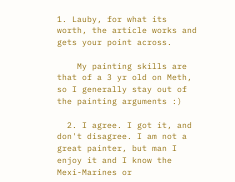1. Lauby, for what its worth, the article works and gets your point across.

    My painting skills are that of a 3 yr old on Meth, so I generally stay out of the painting arguments :)

  2. I agree. I got it, and don't disagree. I am not a great painter, but man I enjoy it and I know the Mexi-Marines or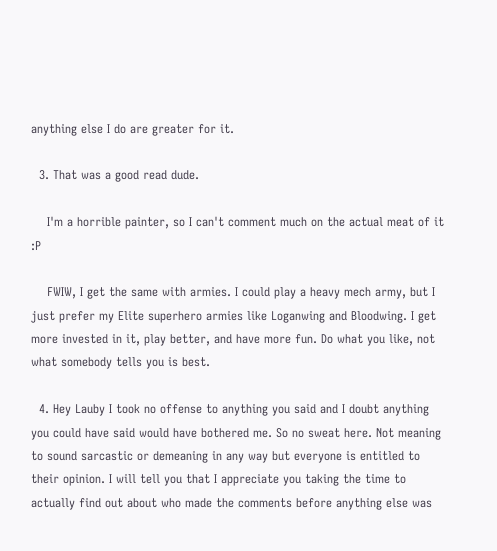anything else I do are greater for it.

  3. That was a good read dude.

    I'm a horrible painter, so I can't comment much on the actual meat of it :P

    FWIW, I get the same with armies. I could play a heavy mech army, but I just prefer my Elite superhero armies like Loganwing and Bloodwing. I get more invested in it, play better, and have more fun. Do what you like, not what somebody tells you is best.

  4. Hey Lauby I took no offense to anything you said and I doubt anything you could have said would have bothered me. So no sweat here. Not meaning to sound sarcastic or demeaning in any way but everyone is entitled to their opinion. I will tell you that I appreciate you taking the time to actually find out about who made the comments before anything else was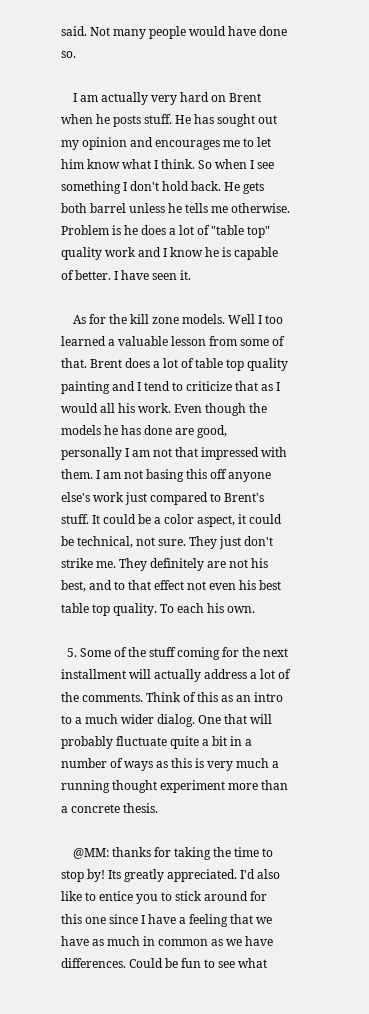said. Not many people would have done so.

    I am actually very hard on Brent when he posts stuff. He has sought out my opinion and encourages me to let him know what I think. So when I see something I don't hold back. He gets both barrel unless he tells me otherwise. Problem is he does a lot of "table top" quality work and I know he is capable of better. I have seen it.

    As for the kill zone models. Well I too learned a valuable lesson from some of that. Brent does a lot of table top quality painting and I tend to criticize that as I would all his work. Even though the models he has done are good, personally I am not that impressed with them. I am not basing this off anyone else's work just compared to Brent's stuff. It could be a color aspect, it could be technical, not sure. They just don't strike me. They definitely are not his best, and to that effect not even his best table top quality. To each his own.

  5. Some of the stuff coming for the next installment will actually address a lot of the comments. Think of this as an intro to a much wider dialog. One that will probably fluctuate quite a bit in a number of ways as this is very much a running thought experiment more than a concrete thesis.

    @MM: thanks for taking the time to stop by! Its greatly appreciated. I'd also like to entice you to stick around for this one since I have a feeling that we have as much in common as we have differences. Could be fun to see what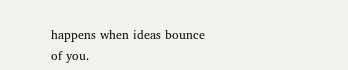happens when ideas bounce of you.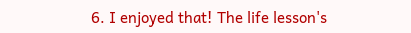6. I enjoyed that! The life lesson's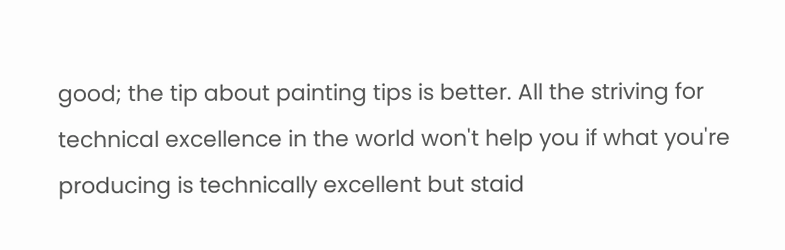good; the tip about painting tips is better. All the striving for technical excellence in the world won't help you if what you're producing is technically excellent but staid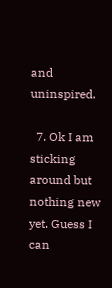and uninspired.

  7. Ok I am sticking around but nothing new yet. Guess I can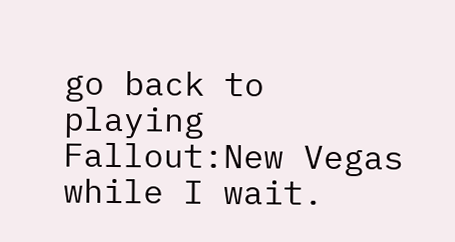go back to playing Fallout:New Vegas while I wait.